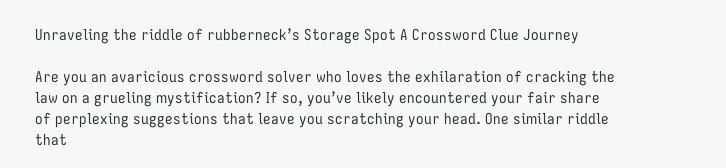Unraveling the riddle of rubberneck’s Storage Spot A Crossword Clue Journey

Are you an avaricious crossword solver who loves the exhilaration of cracking the law on a grueling mystification? If so, you’ve likely encountered your fair share of perplexing suggestions that leave you scratching your head. One similar riddle that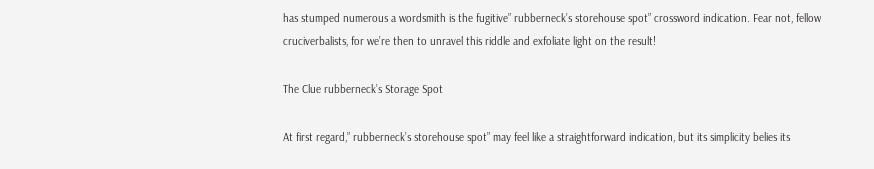has stumped numerous a wordsmith is the fugitive” rubberneck’s storehouse spot” crossword indication. Fear not, fellow cruciverbalists, for we’re then to unravel this riddle and exfoliate light on the result!

The Clue rubberneck’s Storage Spot

At first regard,” rubberneck’s storehouse spot” may feel like a straightforward indication, but its simplicity belies its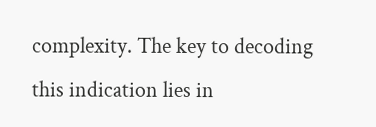complexity. The key to decoding this indication lies in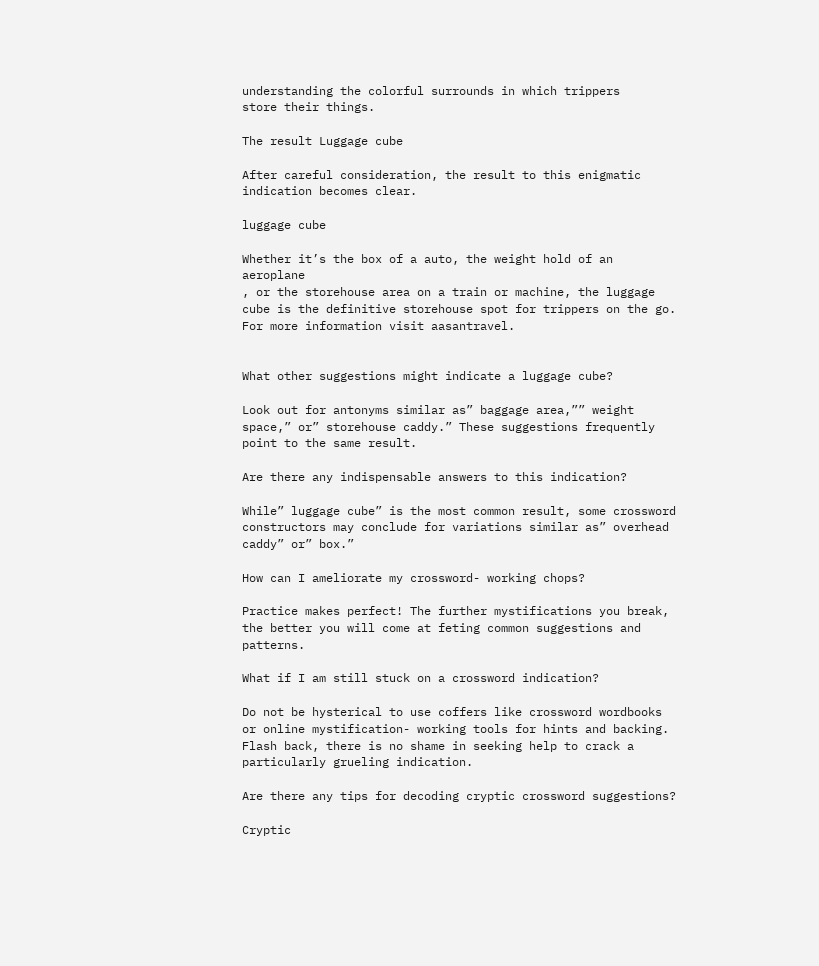understanding the colorful surrounds in which trippers
store their things.

The result Luggage cube

After careful consideration, the result to this enigmatic indication becomes clear.

luggage cube

Whether it’s the box of a auto, the weight hold of an aeroplane
, or the storehouse area on a train or machine, the luggage cube is the definitive storehouse spot for trippers on the go. For more information visit aasantravel.


What other suggestions might indicate a luggage cube?

Look out for antonyms similar as” baggage area,”” weight space,” or” storehouse caddy.” These suggestions frequently point to the same result.

Are there any indispensable answers to this indication?

While” luggage cube” is the most common result, some crossword constructors may conclude for variations similar as” overhead caddy” or” box.”

How can I ameliorate my crossword- working chops?

Practice makes perfect! The further mystifications you break, the better you will come at feting common suggestions and patterns.

What if I am still stuck on a crossword indication?

Do not be hysterical to use coffers like crossword wordbooks or online mystification- working tools for hints and backing. Flash back, there is no shame in seeking help to crack a particularly grueling indication.

Are there any tips for decoding cryptic crossword suggestions?

Cryptic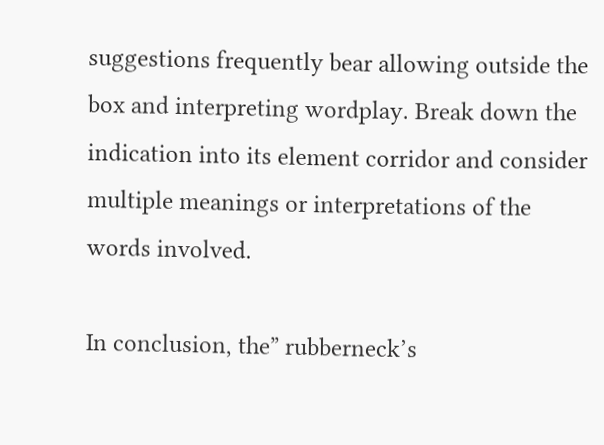suggestions frequently bear allowing outside the box and interpreting wordplay. Break down the indication into its element corridor and consider multiple meanings or interpretations of the words involved.

In conclusion, the” rubberneck’s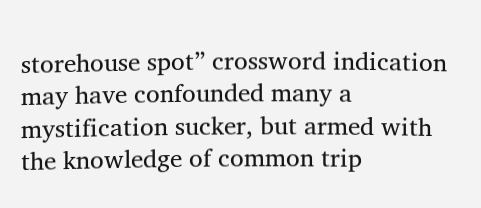storehouse spot” crossword indication may have confounded many a mystification sucker, but armed with the knowledge of common trip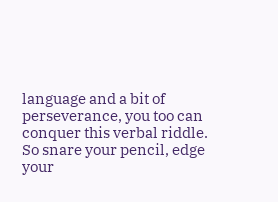language and a bit of perseverance, you too can conquer this verbal riddle. So snare your pencil, edge your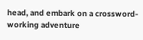head, and embark on a crossword- working adventure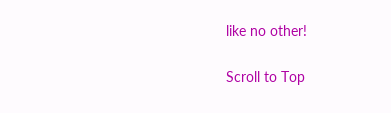like no other!

Scroll to Top